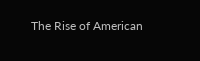The Rise of American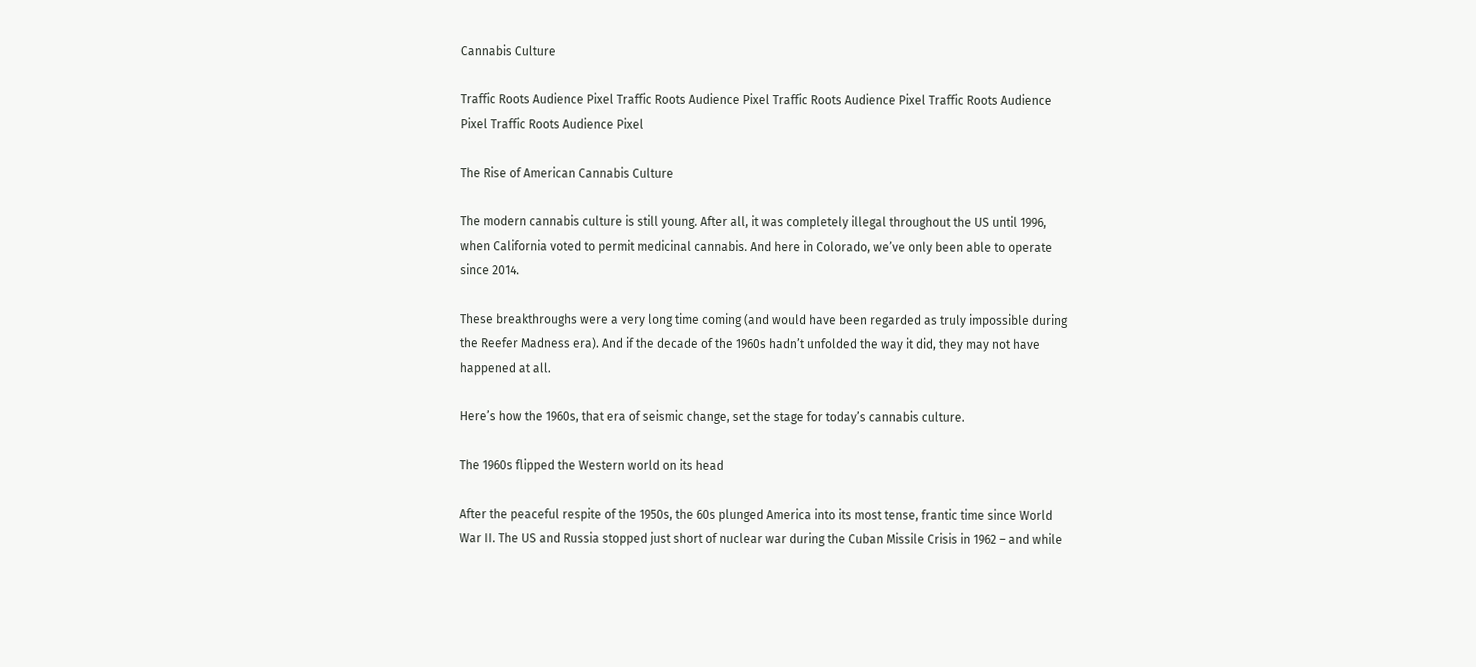Cannabis Culture

Traffic Roots Audience Pixel Traffic Roots Audience Pixel Traffic Roots Audience Pixel Traffic Roots Audience Pixel Traffic Roots Audience Pixel

The Rise of American Cannabis Culture

The modern cannabis culture is still young. After all, it was completely illegal throughout the US until 1996, when California voted to permit medicinal cannabis. And here in Colorado, we’ve only been able to operate since 2014.

These breakthroughs were a very long time coming (and would have been regarded as truly impossible during the Reefer Madness era). And if the decade of the 1960s hadn’t unfolded the way it did, they may not have happened at all.

Here’s how the 1960s, that era of seismic change, set the stage for today’s cannabis culture.

The 1960s flipped the Western world on its head

After the peaceful respite of the 1950s, the 60s plunged America into its most tense, frantic time since World War II. The US and Russia stopped just short of nuclear war during the Cuban Missile Crisis in 1962 – and while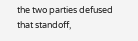the two parties defused that standoff,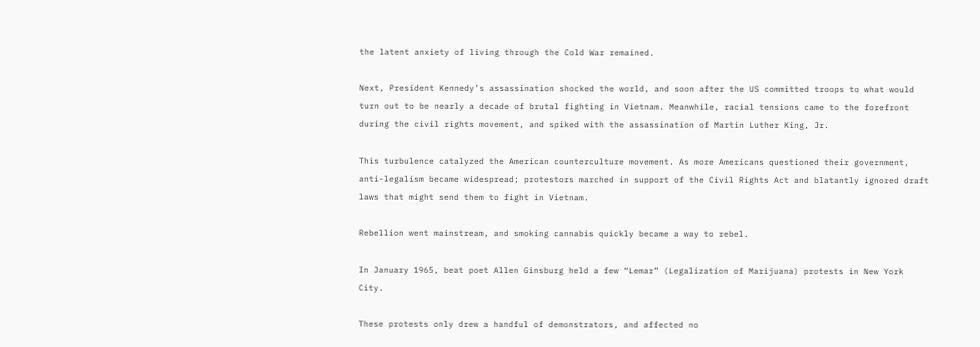the latent anxiety of living through the Cold War remained.

Next, President Kennedy’s assassination shocked the world, and soon after the US committed troops to what would turn out to be nearly a decade of brutal fighting in Vietnam. Meanwhile, racial tensions came to the forefront during the civil rights movement, and spiked with the assassination of Martin Luther King, Jr.

This turbulence catalyzed the American counterculture movement. As more Americans questioned their government, anti-legalism became widespread; protestors marched in support of the Civil Rights Act and blatantly ignored draft laws that might send them to fight in Vietnam.

Rebellion went mainstream, and smoking cannabis quickly became a way to rebel.

In January 1965, beat poet Allen Ginsburg held a few “Lemar” (Legalization of Marijuana) protests in New York City.

These protests only drew a handful of demonstrators, and affected no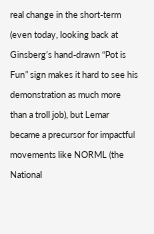real change in the short-term (even today, looking back at Ginsberg’s hand-drawn “Pot is Fun” sign makes it hard to see his demonstration as much more than a troll job), but Lemar became a precursor for impactful movements like NORML (the National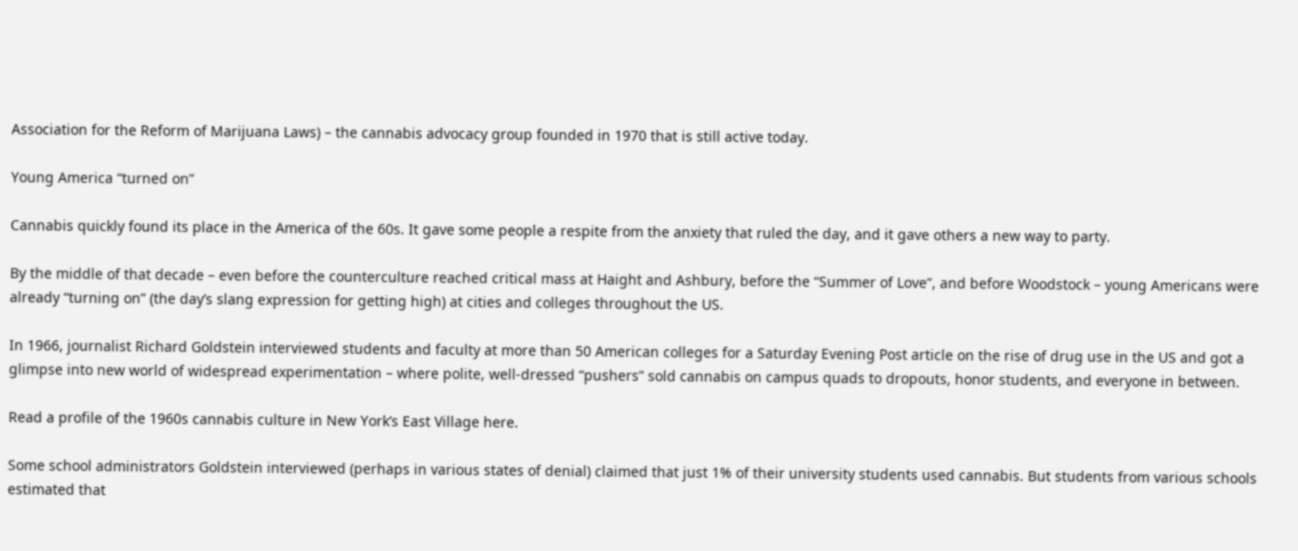Association for the Reform of Marijuana Laws) – the cannabis advocacy group founded in 1970 that is still active today.

Young America “turned on”

Cannabis quickly found its place in the America of the 60s. It gave some people a respite from the anxiety that ruled the day, and it gave others a new way to party.

By the middle of that decade – even before the counterculture reached critical mass at Haight and Ashbury, before the “Summer of Love”, and before Woodstock – young Americans were already “turning on” (the day’s slang expression for getting high) at cities and colleges throughout the US.

In 1966, journalist Richard Goldstein interviewed students and faculty at more than 50 American colleges for a Saturday Evening Post article on the rise of drug use in the US and got a glimpse into new world of widespread experimentation – where polite, well-dressed “pushers” sold cannabis on campus quads to dropouts, honor students, and everyone in between.

Read a profile of the 1960s cannabis culture in New York’s East Village here.

Some school administrators Goldstein interviewed (perhaps in various states of denial) claimed that just 1% of their university students used cannabis. But students from various schools estimated that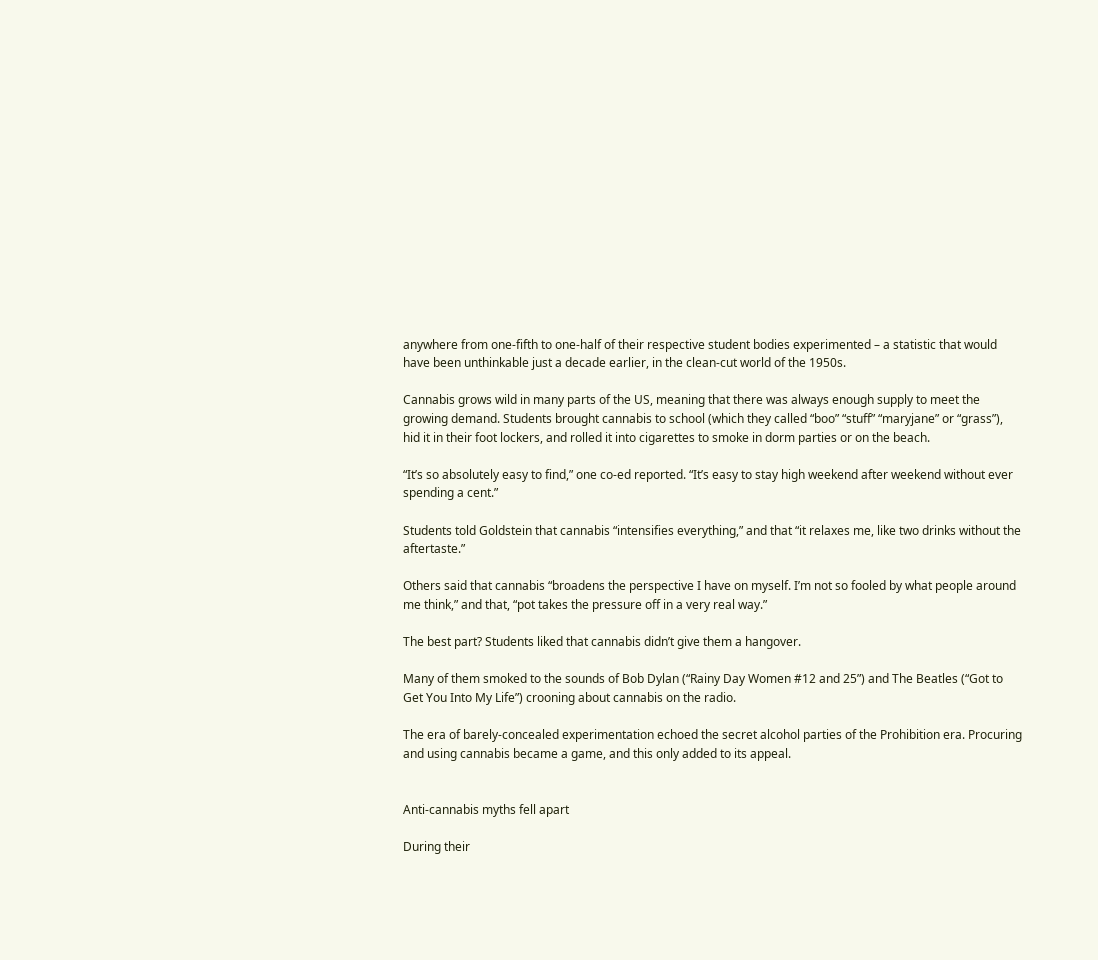anywhere from one-fifth to one-half of their respective student bodies experimented – a statistic that would have been unthinkable just a decade earlier, in the clean-cut world of the 1950s.

Cannabis grows wild in many parts of the US, meaning that there was always enough supply to meet the growing demand. Students brought cannabis to school (which they called “boo” “stuff” “maryjane” or “grass”), hid it in their foot lockers, and rolled it into cigarettes to smoke in dorm parties or on the beach.

“It’s so absolutely easy to find,” one co-ed reported. “It’s easy to stay high weekend after weekend without ever spending a cent.”

Students told Goldstein that cannabis “intensifies everything,” and that “it relaxes me, like two drinks without the aftertaste.”

Others said that cannabis “broadens the perspective I have on myself. I’m not so fooled by what people around me think,” and that, “pot takes the pressure off in a very real way.”

The best part? Students liked that cannabis didn’t give them a hangover.

Many of them smoked to the sounds of Bob Dylan (“Rainy Day Women #12 and 25”) and The Beatles (“Got to Get You Into My Life”) crooning about cannabis on the radio.

The era of barely-concealed experimentation echoed the secret alcohol parties of the Prohibition era. Procuring and using cannabis became a game, and this only added to its appeal.


Anti-cannabis myths fell apart

During their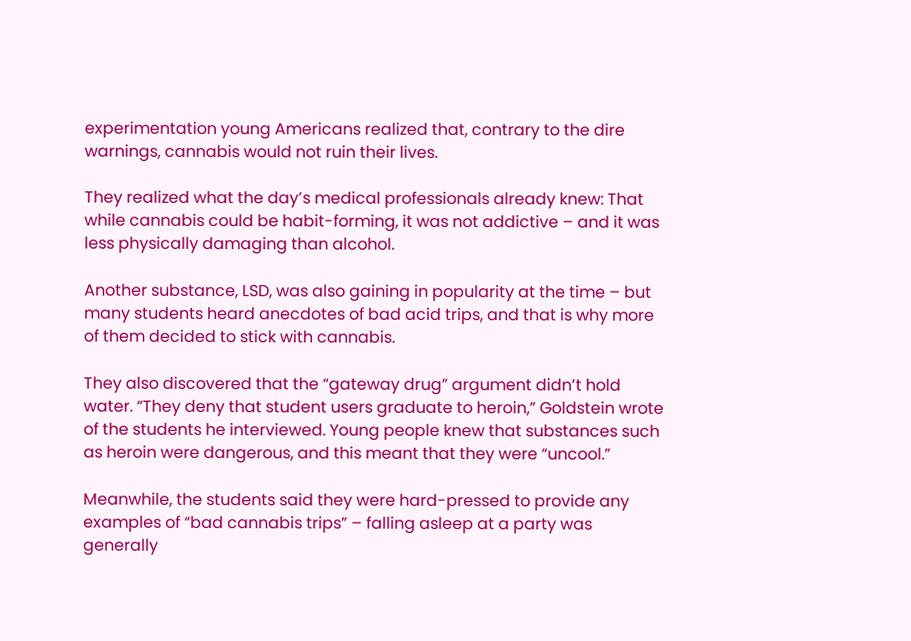experimentation young Americans realized that, contrary to the dire warnings, cannabis would not ruin their lives.

They realized what the day’s medical professionals already knew: That while cannabis could be habit-forming, it was not addictive – and it was less physically damaging than alcohol.

Another substance, LSD, was also gaining in popularity at the time – but many students heard anecdotes of bad acid trips, and that is why more of them decided to stick with cannabis.

They also discovered that the “gateway drug” argument didn’t hold water. “They deny that student users graduate to heroin,” Goldstein wrote of the students he interviewed. Young people knew that substances such as heroin were dangerous, and this meant that they were “uncool.”

Meanwhile, the students said they were hard-pressed to provide any examples of “bad cannabis trips” – falling asleep at a party was generally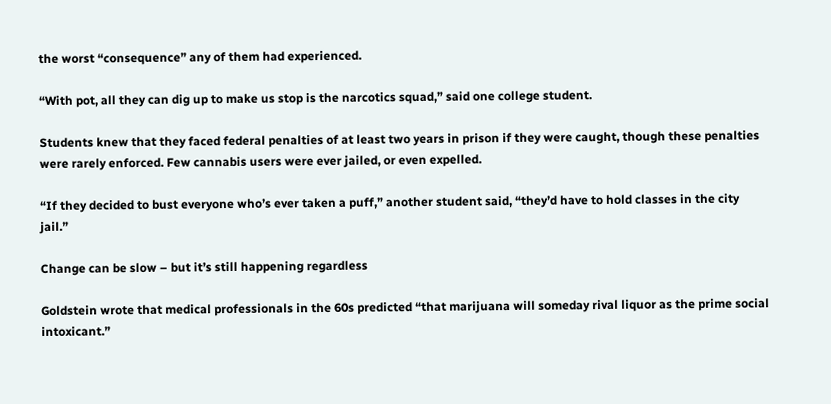the worst “consequence” any of them had experienced.

“With pot, all they can dig up to make us stop is the narcotics squad,” said one college student.

Students knew that they faced federal penalties of at least two years in prison if they were caught, though these penalties were rarely enforced. Few cannabis users were ever jailed, or even expelled.

“If they decided to bust everyone who’s ever taken a puff,” another student said, “they’d have to hold classes in the city jail.”

Change can be slow – but it’s still happening regardless

Goldstein wrote that medical professionals in the 60s predicted “that marijuana will someday rival liquor as the prime social intoxicant.”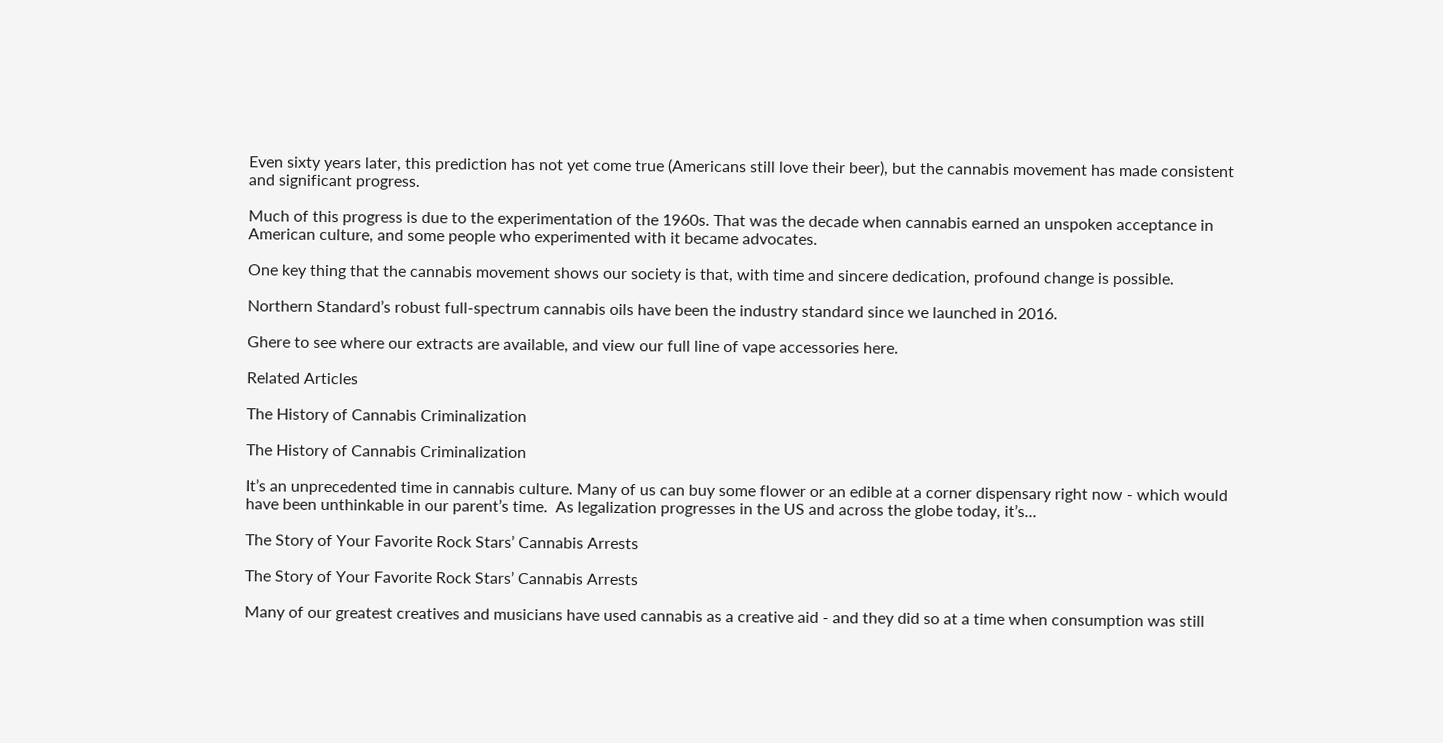Even sixty years later, this prediction has not yet come true (Americans still love their beer), but the cannabis movement has made consistent and significant progress.

Much of this progress is due to the experimentation of the 1960s. That was the decade when cannabis earned an unspoken acceptance in American culture, and some people who experimented with it became advocates.

One key thing that the cannabis movement shows our society is that, with time and sincere dedication, profound change is possible.

Northern Standard’s robust full-spectrum cannabis oils have been the industry standard since we launched in 2016.

Ghere to see where our extracts are available, and view our full line of vape accessories here.

Related Articles

The History of Cannabis Criminalization

The History of Cannabis Criminalization

It’s an unprecedented time in cannabis culture. Many of us can buy some flower or an edible at a corner dispensary right now - which would have been unthinkable in our parent’s time.  As legalization progresses in the US and across the globe today, it’s...

The Story of Your Favorite Rock Stars’ Cannabis Arrests

The Story of Your Favorite Rock Stars’ Cannabis Arrests

Many of our greatest creatives and musicians have used cannabis as a creative aid - and they did so at a time when consumption was still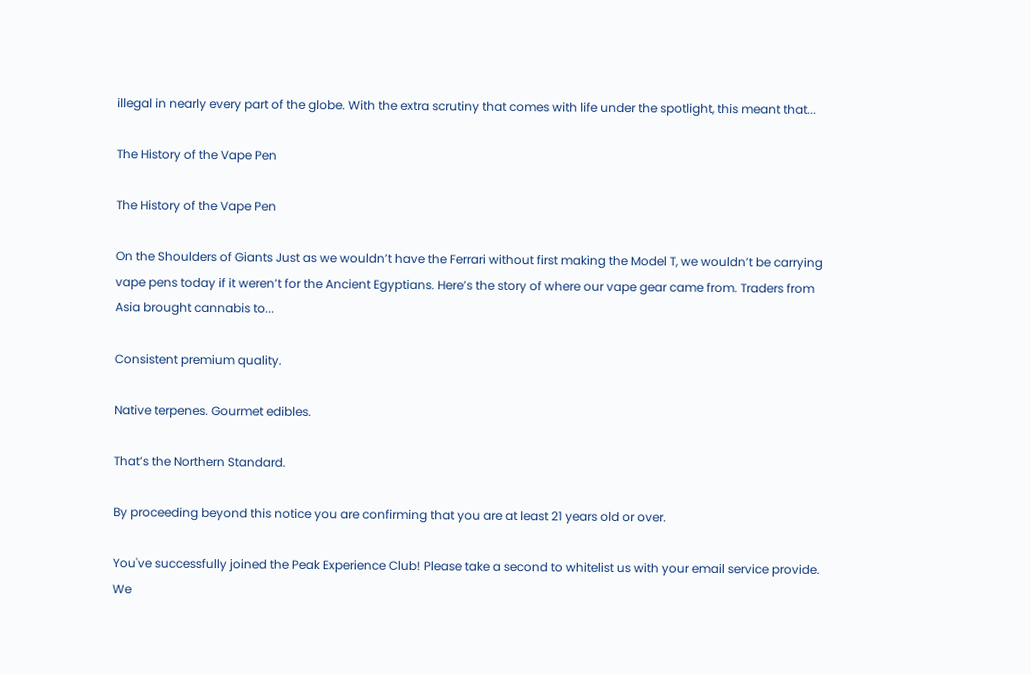illegal in nearly every part of the globe. With the extra scrutiny that comes with life under the spotlight, this meant that...

The History of the Vape Pen

The History of the Vape Pen

On the Shoulders of Giants Just as we wouldn’t have the Ferrari without first making the Model T, we wouldn’t be carrying vape pens today if it weren’t for the Ancient Egyptians. Here’s the story of where our vape gear came from. Traders from Asia brought cannabis to...

Consistent premium quality.

Native terpenes. Gourmet edibles.

That’s the Northern Standard.

By proceeding beyond this notice you are confirming that you are at least 21 years old or over.

You've successfully joined the Peak Experience Club! Please take a second to whitelist us with your email service provide. We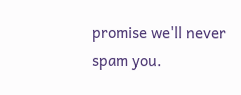promise we'll never spam you.